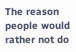The reason people would rather not do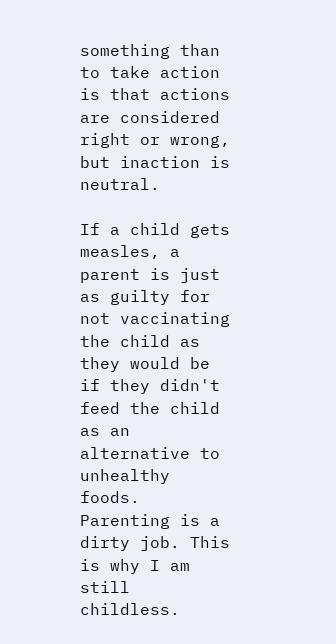something than to take action is that actions are considered right or wrong, but inaction is neutral.

If a child gets measles, a parent is just as guilty for not vaccinating the child as they would be if they didn't feed the child as an alternative to unhealthy foods. Parenting is a dirty job. This is why I am still childless.